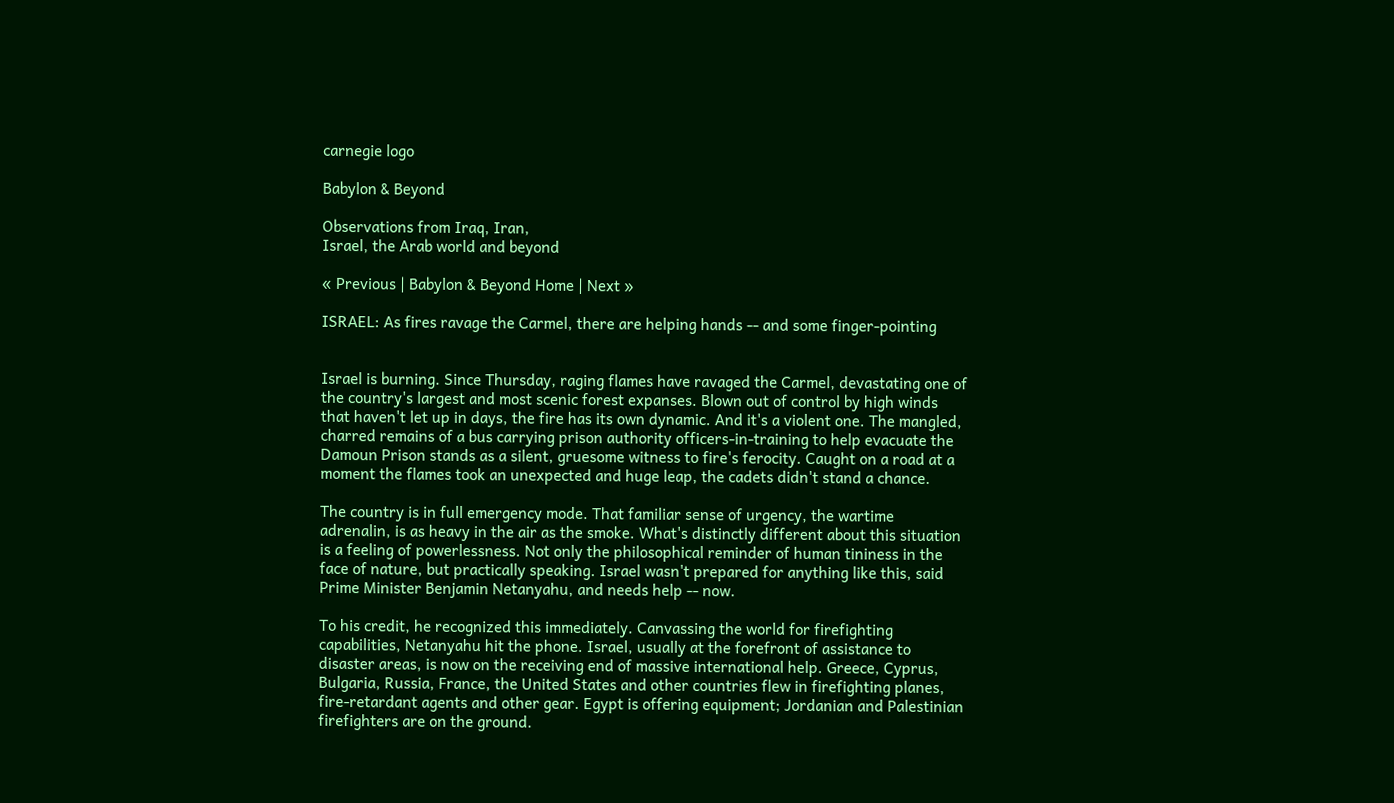carnegie logo

Babylon & Beyond

Observations from Iraq, Iran,
Israel, the Arab world and beyond

« Previous | Babylon & Beyond Home | Next »

ISRAEL: As fires ravage the Carmel, there are helping hands -- and some finger-pointing


Israel is burning. Since Thursday, raging flames have ravaged the Carmel, devastating one of the country's largest and most scenic forest expanses. Blown out of control by high winds that haven't let up in days, the fire has its own dynamic. And it's a violent one. The mangled, charred remains of a bus carrying prison authority officers-in-training to help evacuate the Damoun Prison stands as a silent, gruesome witness to fire's ferocity. Caught on a road at a moment the flames took an unexpected and huge leap, the cadets didn't stand a chance.

The country is in full emergency mode. That familiar sense of urgency, the wartime adrenalin, is as heavy in the air as the smoke. What's distinctly different about this situation is a feeling of powerlessness. Not only the philosophical reminder of human tininess in the face of nature, but practically speaking. Israel wasn't prepared for anything like this, said Prime Minister Benjamin Netanyahu, and needs help -- now.

To his credit, he recognized this immediately. Canvassing the world for firefighting capabilities, Netanyahu hit the phone. Israel, usually at the forefront of assistance to disaster areas, is now on the receiving end of massive international help. Greece, Cyprus, Bulgaria, Russia, France, the United States and other countries flew in firefighting planes, fire-retardant agents and other gear. Egypt is offering equipment; Jordanian and Palestinian firefighters are on the ground.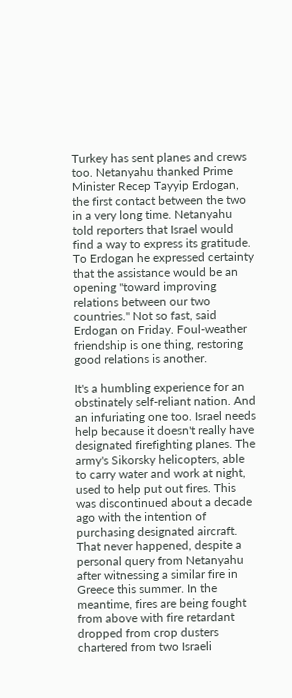Turkey has sent planes and crews too. Netanyahu thanked Prime Minister Recep Tayyip Erdogan, the first contact between the two in a very long time. Netanyahu told reporters that Israel would find a way to express its gratitude. To Erdogan he expressed certainty that the assistance would be an opening "toward improving relations between our two countries." Not so fast, said Erdogan on Friday. Foul-weather friendship is one thing, restoring good relations is another.

It's a humbling experience for an obstinately self-reliant nation. And an infuriating one too. Israel needs help because it doesn't really have designated firefighting planes. The army's Sikorsky helicopters, able to carry water and work at night, used to help put out fires. This was discontinued about a decade ago with the intention of purchasing designated aircraft. That never happened, despite a personal query from Netanyahu after witnessing a similar fire in Greece this summer. In the meantime, fires are being fought from above with fire retardant dropped from crop dusters chartered from two Israeli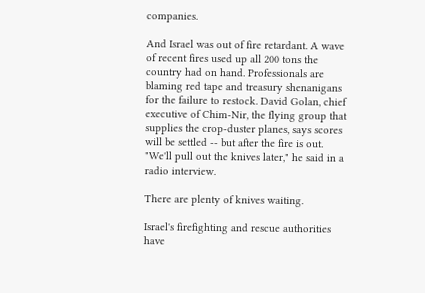companies.

And Israel was out of fire retardant. A wave of recent fires used up all 200 tons the country had on hand. Professionals are blaming red tape and treasury shenanigans for the failure to restock. David Golan, chief executive of Chim-Nir, the flying group that supplies the crop-duster planes, says scores will be settled -- but after the fire is out. "We'll pull out the knives later," he said in a radio interview.

There are plenty of knives waiting.

Israel's firefighting and rescue authorities have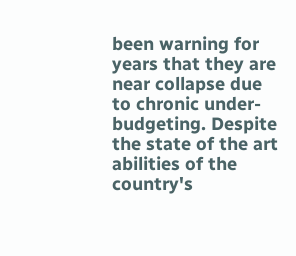been warning for years that they are near collapse due to chronic under-budgeting. Despite the state of the art abilities of the country's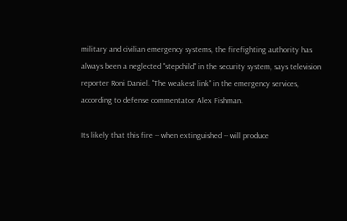military and civilian emergency systems, the firefighting authority has always been a neglected "stepchild" in the security system, says television reporter Roni Daniel. "The weakest link" in the emergency services, according to defense commentator Alex Fishman.

Its likely that this fire -- when extinguished -- will produce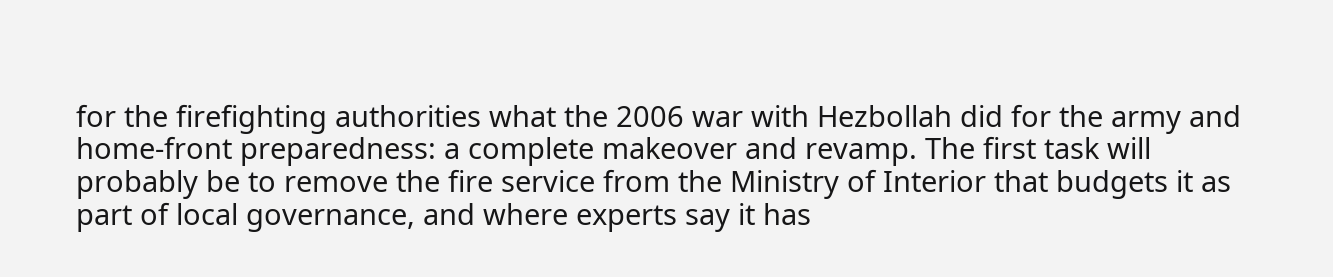for the firefighting authorities what the 2006 war with Hezbollah did for the army and home-front preparedness: a complete makeover and revamp. The first task will probably be to remove the fire service from the Ministry of Interior that budgets it as part of local governance, and where experts say it has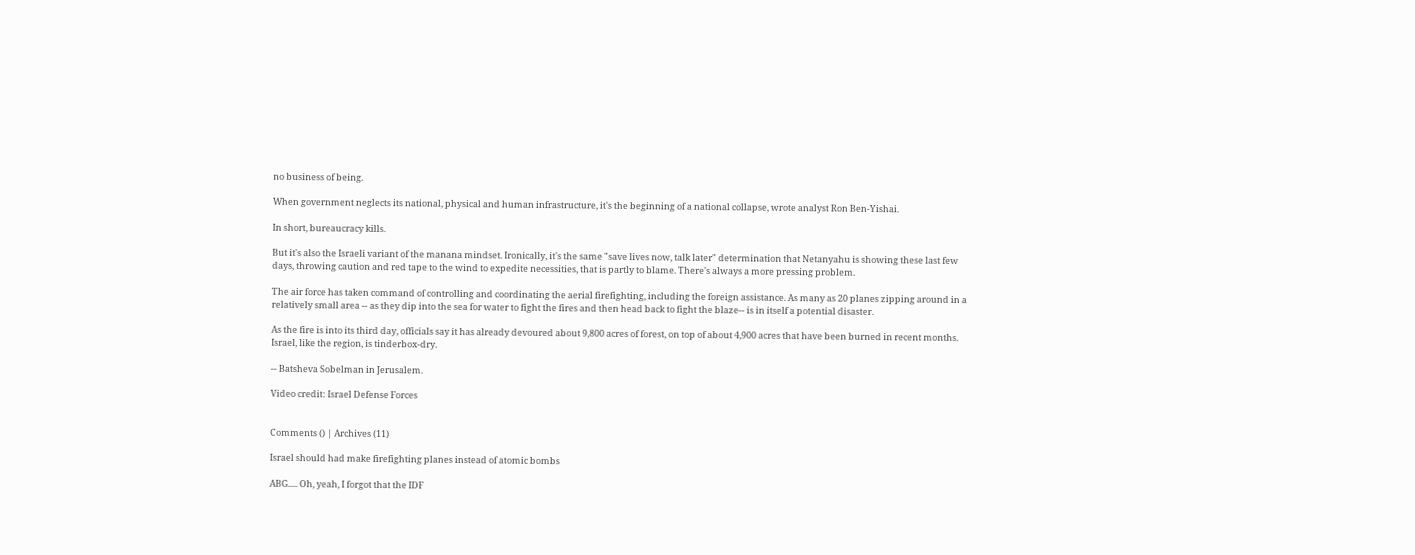no business of being.

When government neglects its national, physical and human infrastructure, it's the beginning of a national collapse, wrote analyst Ron Ben-Yishai.

In short, bureaucracy kills.

But it's also the Israeli variant of the manana mindset. Ironically, it's the same "save lives now, talk later" determination that Netanyahu is showing these last few days, throwing caution and red tape to the wind to expedite necessities, that is partly to blame. There's always a more pressing problem.

The air force has taken command of controlling and coordinating the aerial firefighting, including the foreign assistance. As many as 20 planes zipping around in a relatively small area -- as they dip into the sea for water to fight the fires and then head back to fight the blaze-- is in itself a potential disaster.

As the fire is into its third day, officials say it has already devoured about 9,800 acres of forest, on top of about 4,900 acres that have been burned in recent months. Israel, like the region, is tinderbox-dry.

-- Batsheva Sobelman in Jerusalem.

Video credit: Israel Defense Forces


Comments () | Archives (11)

Israel should had make firefighting planes instead of atomic bombs

ABG..... Oh, yeah, I forgot that the IDF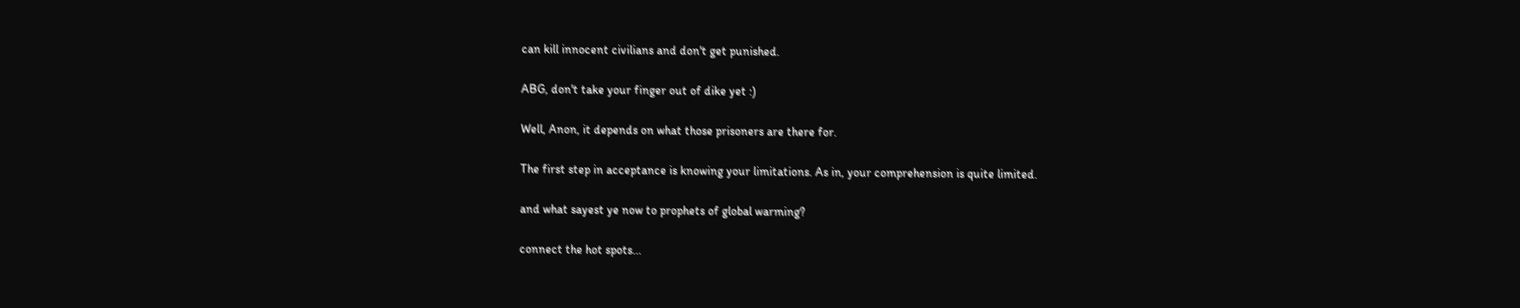can kill innocent civilians and don't get punished.

ABG, don't take your finger out of dike yet :)

Well, Anon, it depends on what those prisoners are there for.

The first step in acceptance is knowing your limitations. As in, your comprehension is quite limited.

and what sayest ye now to prophets of global warming?

connect the hot spots...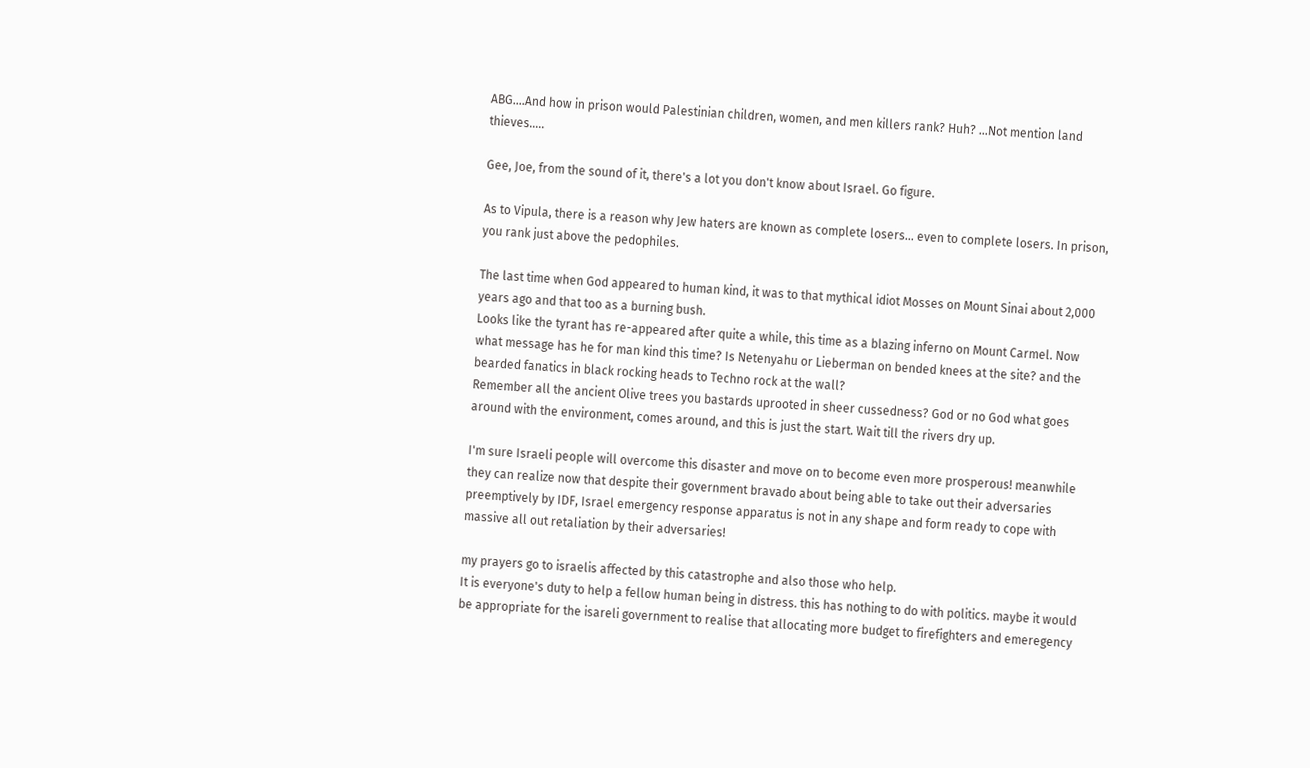ABG....And how in prison would Palestinian children, women, and men killers rank? Huh? ...Not mention land thieves.....

Gee, Joe, from the sound of it, there's a lot you don't know about Israel. Go figure.

As to Vipula, there is a reason why Jew haters are known as complete losers... even to complete losers. In prison, you rank just above the pedophiles.

The last time when God appeared to human kind, it was to that mythical idiot Mosses on Mount Sinai about 2,000 years ago and that too as a burning bush.
Looks like the tyrant has re-appeared after quite a while, this time as a blazing inferno on Mount Carmel. Now what message has he for man kind this time? Is Netenyahu or Lieberman on bended knees at the site? and the bearded fanatics in black rocking heads to Techno rock at the wall?
Remember all the ancient Olive trees you bastards uprooted in sheer cussedness? God or no God what goes around with the environment, comes around, and this is just the start. Wait till the rivers dry up.

I'm sure Israeli people will overcome this disaster and move on to become even more prosperous! meanwhile they can realize now that despite their government bravado about being able to take out their adversaries preemptively by IDF, Israel emergency response apparatus is not in any shape and form ready to cope with massive all out retaliation by their adversaries!

my prayers go to israelis affected by this catastrophe and also those who help.
It is everyone's duty to help a fellow human being in distress. this has nothing to do with politics. maybe it would be appropriate for the isareli government to realise that allocating more budget to firefighters and emeregency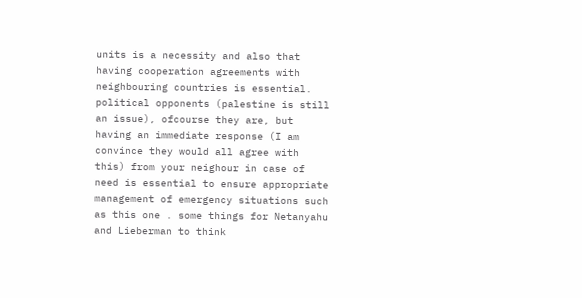units is a necessity and also that having cooperation agreements with neighbouring countries is essential. political opponents (palestine is still an issue), ofcourse they are, but having an immediate response (I am convince they would all agree with this) from your neighour in case of need is essential to ensure appropriate management of emergency situations such as this one . some things for Netanyahu and Lieberman to think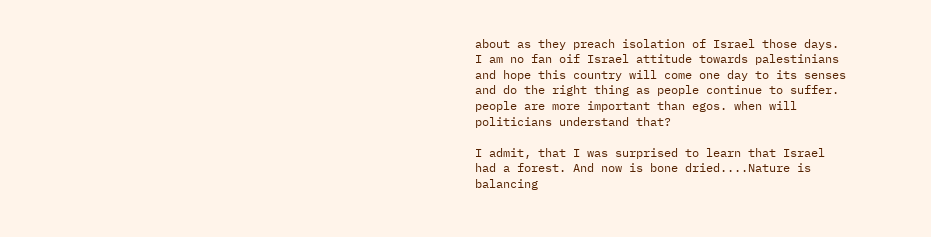about as they preach isolation of Israel those days. I am no fan oif Israel attitude towards palestinians and hope this country will come one day to its senses and do the right thing as people continue to suffer. people are more important than egos. when will politicians understand that?

I admit, that I was surprised to learn that Israel had a forest. And now is bone dried....Nature is balancing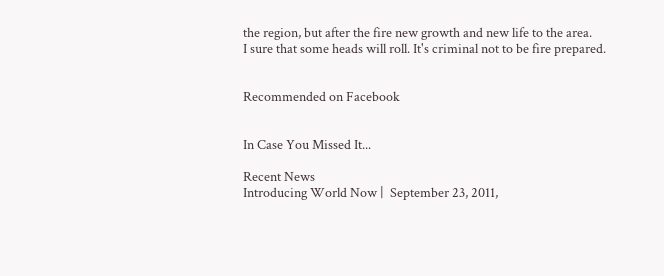the region, but after the fire new growth and new life to the area.
I sure that some heads will roll. It's criminal not to be fire prepared.


Recommended on Facebook


In Case You Missed It...

Recent News
Introducing World Now |  September 23, 2011,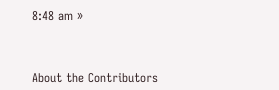8:48 am »



About the Contributors